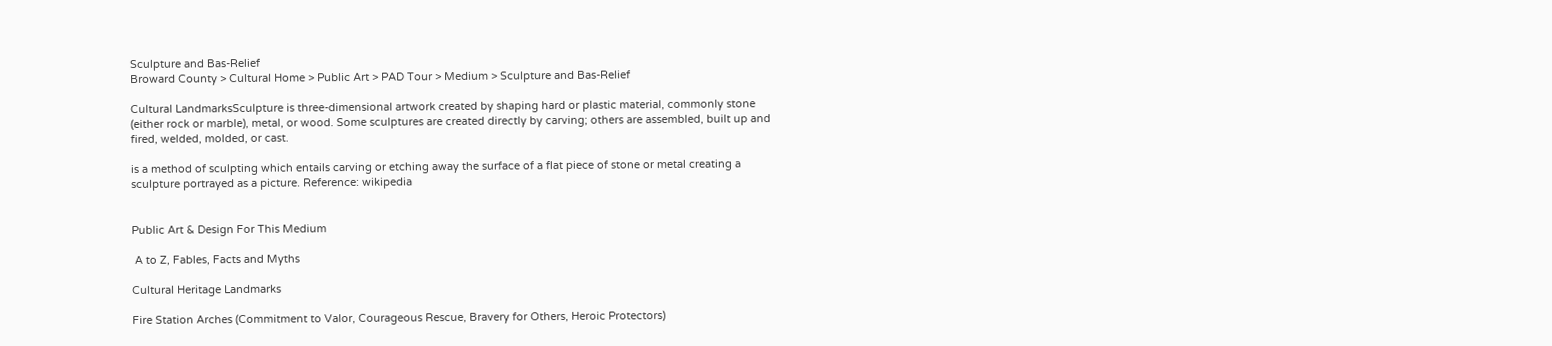Sculpture and Bas-Relief
Broward County > Cultural Home > Public Art > PAD Tour > Medium > Sculpture and Bas-Relief

Cultural LandmarksSculpture is three-dimensional artwork created by shaping hard or plastic material, commonly stone (either rock or marble), metal, or wood. Some sculptures are created directly by carving; others are assembled, built up and fired, welded, molded, or cast.

is a method of sculpting which entails carving or etching away the surface of a flat piece of stone or metal creating a sculpture portrayed as a picture. Reference: wikipedia


Public Art & Design For This Medium

 A to Z, Fables, Facts and Myths

Cultural Heritage Landmarks

Fire Station Arches (Commitment to Valor, Courageous Rescue, Bravery for Others, Heroic Protectors)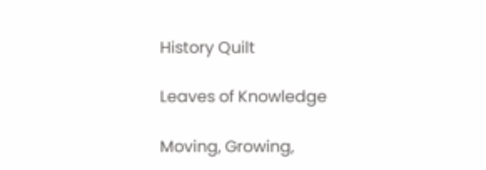History Quilt

Leaves of Knowledge

Moving, Growing,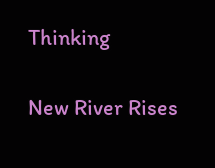Thinking

New River Rises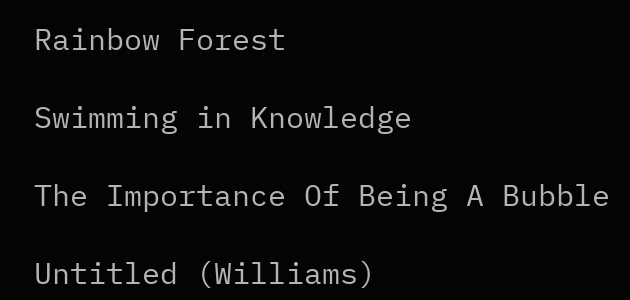Rainbow Forest

Swimming in Knowledge

The Importance Of Being A Bubble

Untitled (Williams)